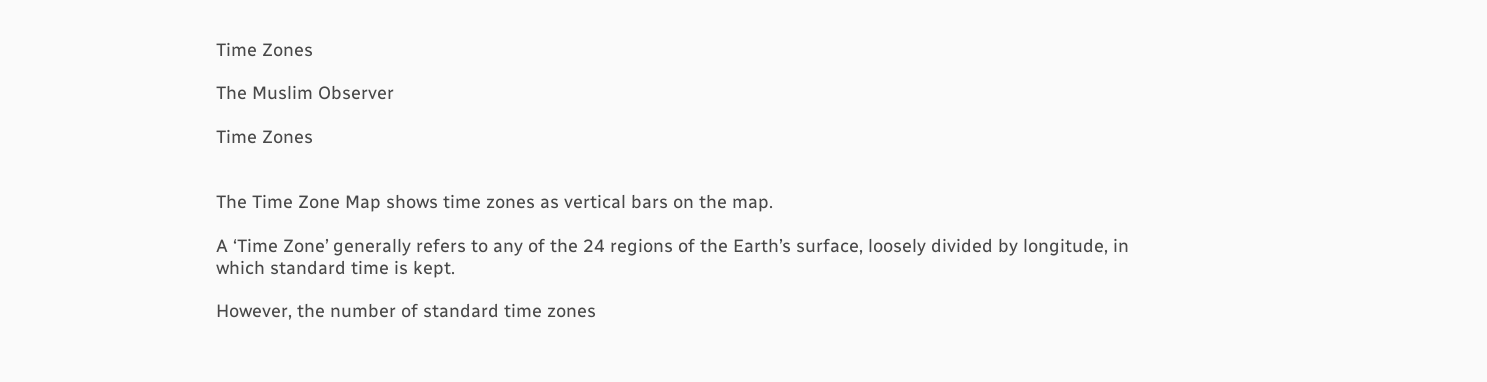Time Zones

The Muslim Observer

Time Zones


The Time Zone Map shows time zones as vertical bars on the map.

A ‘Time Zone’ generally refers to any of the 24 regions of the Earth’s surface, loosely divided by longitude, in which standard time is kept.

However, the number of standard time zones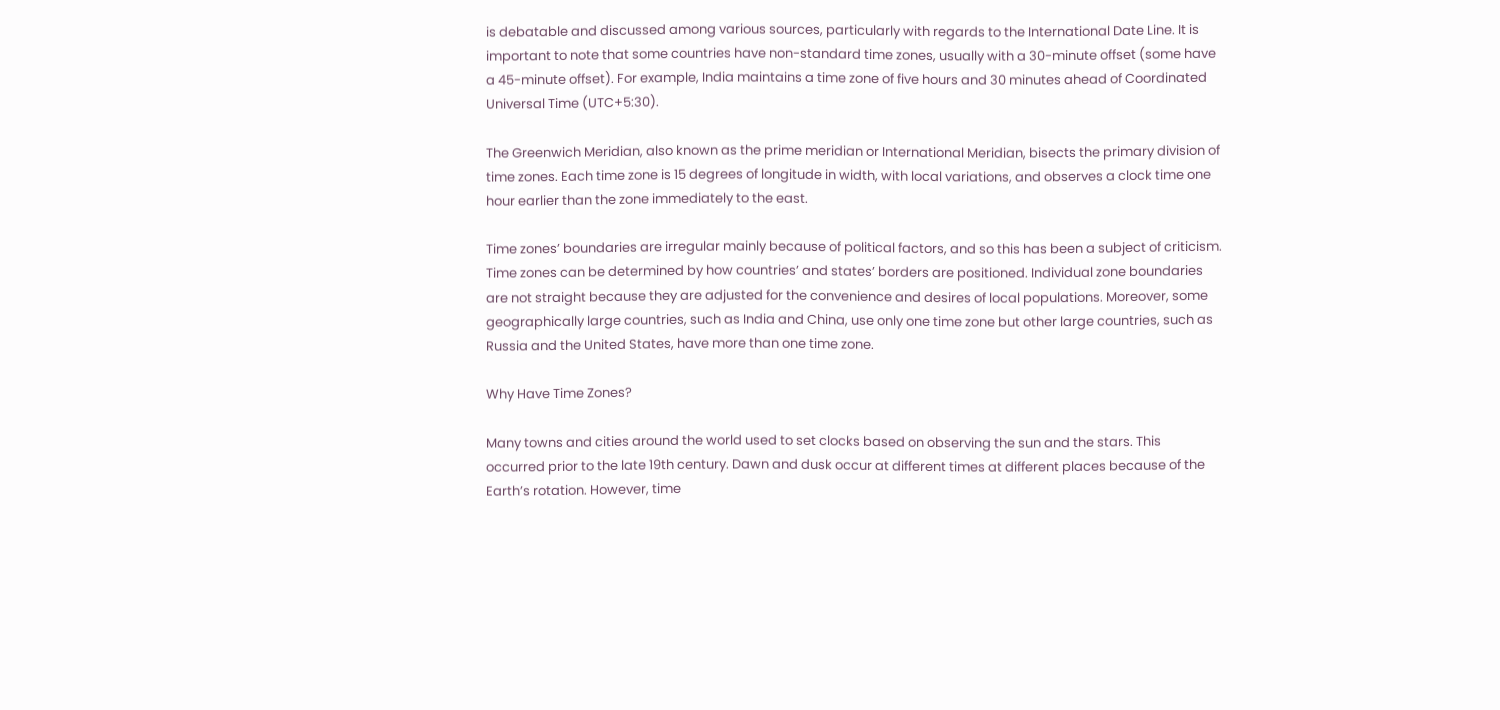is debatable and discussed among various sources, particularly with regards to the International Date Line. It is important to note that some countries have non-standard time zones, usually with a 30-minute offset (some have a 45-minute offset). For example, India maintains a time zone of five hours and 30 minutes ahead of Coordinated Universal Time (UTC+5:30).

The Greenwich Meridian, also known as the prime meridian or International Meridian, bisects the primary division of time zones. Each time zone is 15 degrees of longitude in width, with local variations, and observes a clock time one hour earlier than the zone immediately to the east.

Time zones’ boundaries are irregular mainly because of political factors, and so this has been a subject of criticism. Time zones can be determined by how countries’ and states’ borders are positioned. Individual zone boundaries are not straight because they are adjusted for the convenience and desires of local populations. Moreover, some geographically large countries, such as India and China, use only one time zone but other large countries, such as Russia and the United States, have more than one time zone.

Why Have Time Zones?

Many towns and cities around the world used to set clocks based on observing the sun and the stars. This occurred prior to the late 19th century. Dawn and dusk occur at different times at different places because of the Earth’s rotation. However, time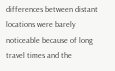differences between distant locations were barely noticeable because of long travel times and the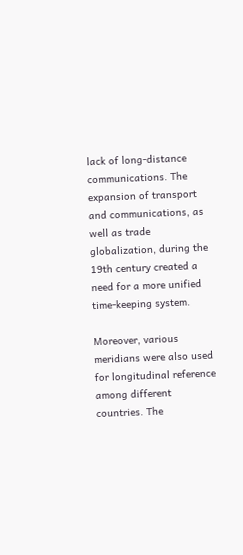lack of long-distance communications. The expansion of transport and communications, as well as trade globalization, during the 19th century created a need for a more unified time-keeping system.

Moreover, various meridians were also used for longitudinal reference among different countries. The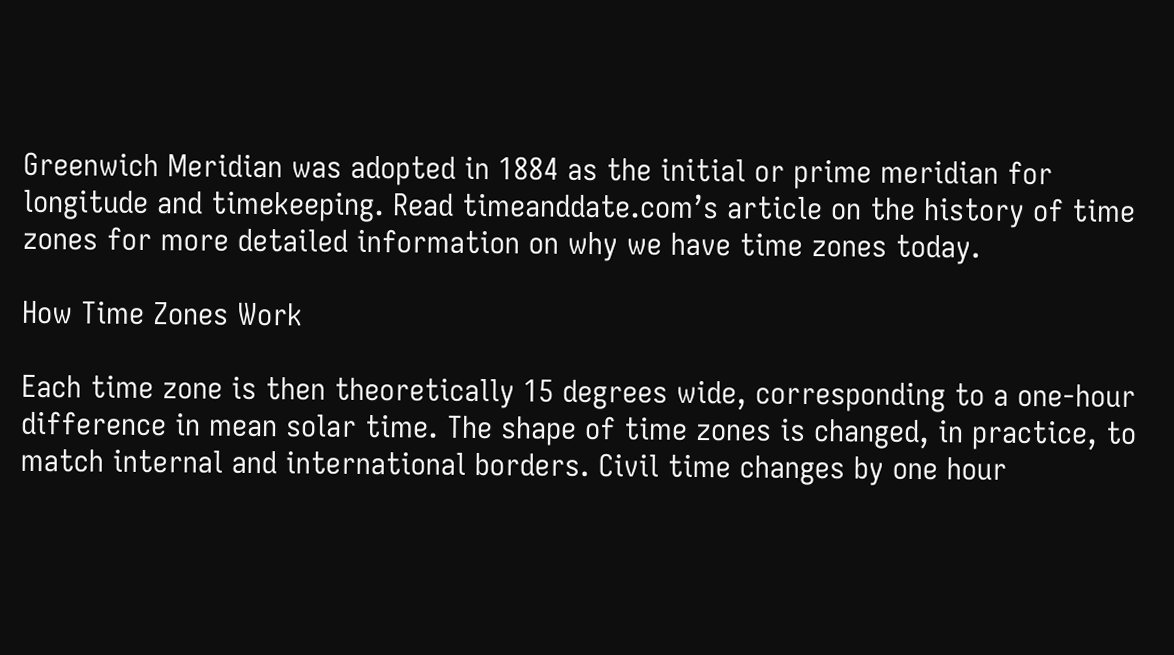Greenwich Meridian was adopted in 1884 as the initial or prime meridian for longitude and timekeeping. Read timeanddate.com’s article on the history of time zones for more detailed information on why we have time zones today.

How Time Zones Work

Each time zone is then theoretically 15 degrees wide, corresponding to a one-hour difference in mean solar time. The shape of time zones is changed, in practice, to match internal and international borders. Civil time changes by one hour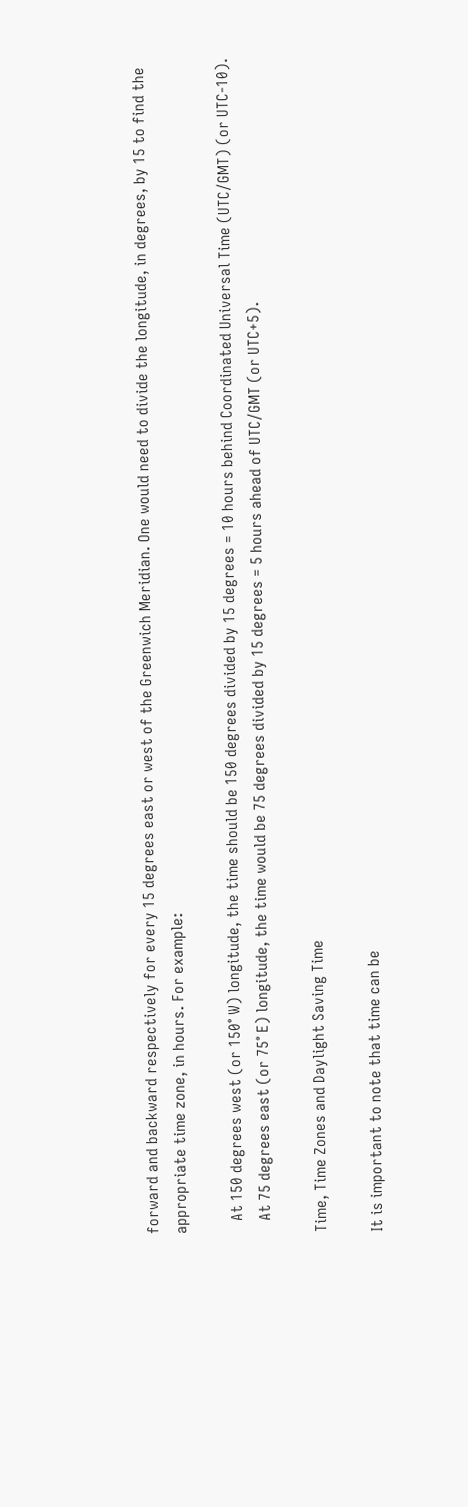forward and backward respectively for every 15 degrees east or west of the Greenwich Meridian. One would need to divide the longitude, in degrees, by 15 to find the appropriate time zone, in hours. For example:

   At 150 degrees west (or 150° W) longitude, the time should be 150 degrees divided by 15 degrees = 10 hours behind Coordinated Universal Time (UTC/GMT) (or UTC-10).
   At 75 degrees east (or 75° E) longitude, the time would be 75 degrees divided by 15 degrees = 5 hours ahead of UTC/GMT (or UTC+5).

Time, Time Zones and Daylight Saving Time

It is important to note that time can be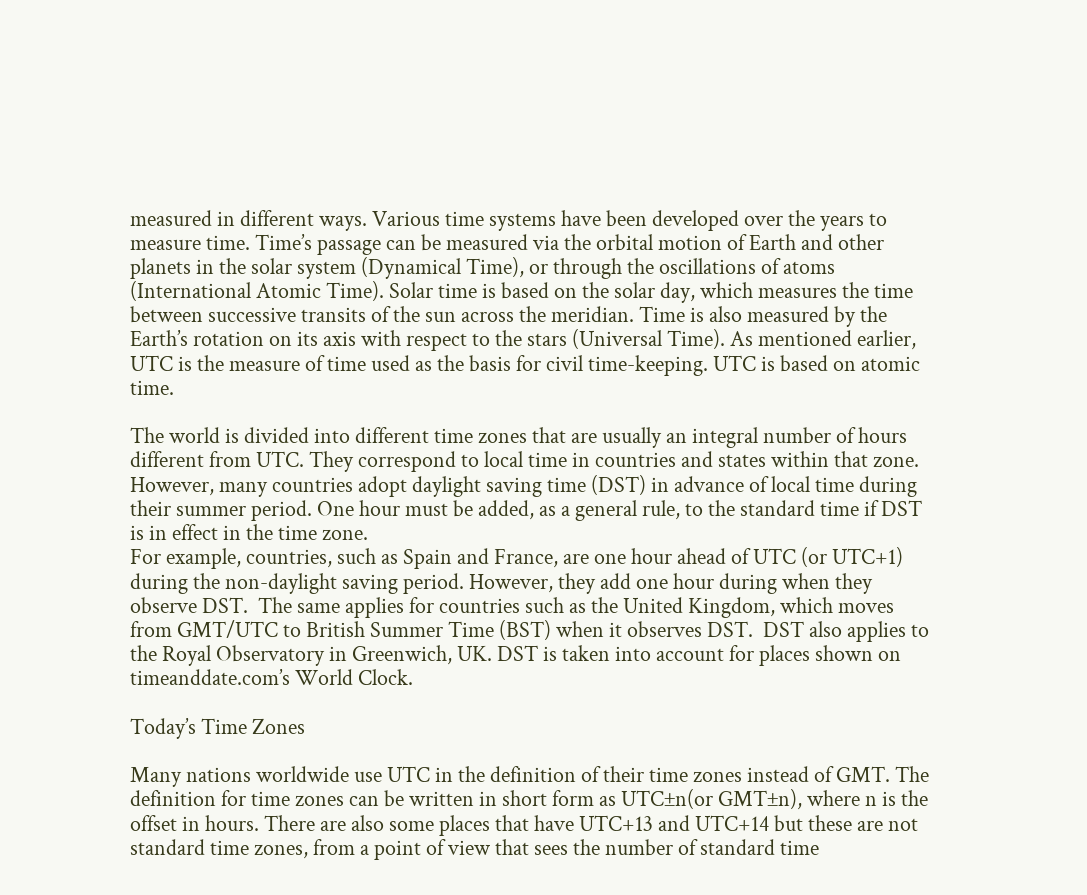measured in different ways. Various time systems have been developed over the years to measure time. Time’s passage can be measured via the orbital motion of Earth and other planets in the solar system (Dynamical Time), or through the oscillations of atoms (International Atomic Time). Solar time is based on the solar day, which measures the time between successive transits of the sun across the meridian. Time is also measured by the Earth’s rotation on its axis with respect to the stars (Universal Time). As mentioned earlier, UTC is the measure of time used as the basis for civil time-keeping. UTC is based on atomic time.

The world is divided into different time zones that are usually an integral number of hours different from UTC. They correspond to local time in countries and states within that zone. However, many countries adopt daylight saving time (DST) in advance of local time during their summer period. One hour must be added, as a general rule, to the standard time if DST is in effect in the time zone.
For example, countries, such as Spain and France, are one hour ahead of UTC (or UTC+1) during the non-daylight saving period. However, they add one hour during when they observe DST.  The same applies for countries such as the United Kingdom, which moves from GMT/UTC to British Summer Time (BST) when it observes DST.  DST also applies to the Royal Observatory in Greenwich, UK. DST is taken into account for places shown on timeanddate.com’s World Clock.

Today’s Time Zones

Many nations worldwide use UTC in the definition of their time zones instead of GMT. The definition for time zones can be written in short form as UTC±n(or GMT±n), where n is the offset in hours. There are also some places that have UTC+13 and UTC+14 but these are not standard time zones, from a point of view that sees the number of standard time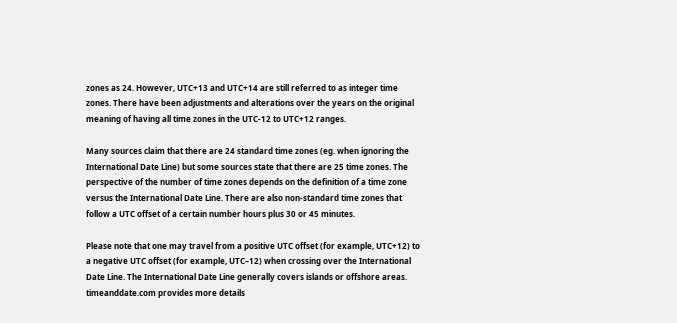zones as 24. However, UTC+13 and UTC+14 are still referred to as integer time zones. There have been adjustments and alterations over the years on the original meaning of having all time zones in the UTC-12 to UTC+12 ranges.

Many sources claim that there are 24 standard time zones (eg. when ignoring the International Date Line) but some sources state that there are 25 time zones. The perspective of the number of time zones depends on the definition of a time zone versus the International Date Line. There are also non-standard time zones that follow a UTC offset of a certain number hours plus 30 or 45 minutes.

Please note that one may travel from a positive UTC offset (for example, UTC+12) to a negative UTC offset (for example, UTC–12) when crossing over the International Date Line. The International Date Line generally covers islands or offshore areas. timeanddate.com provides more details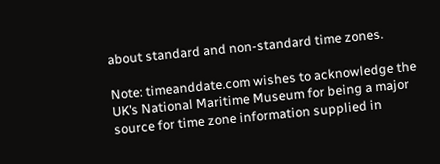about standard and non-standard time zones.

Note: timeanddate.com wishes to acknowledge the UK’s National Maritime Museum for being a major source for time zone information supplied in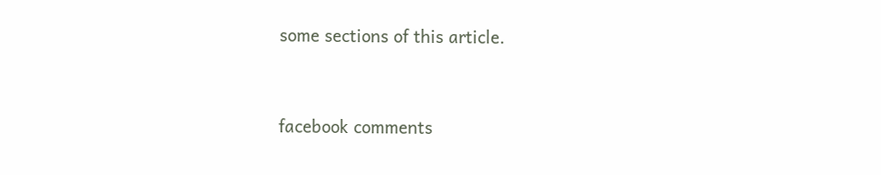some sections of this article.


facebook comments